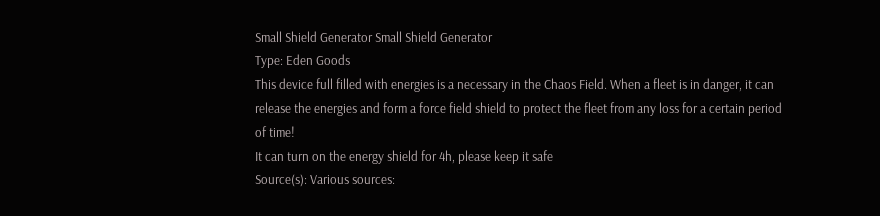Small Shield Generator Small Shield Generator
Type: Eden Goods
This device full filled with energies is a necessary in the Chaos Field. When a fleet is in danger, it can release the energies and form a force field shield to protect the fleet from any loss for a certain period of time!
It can turn on the energy shield for 4h, please keep it safe
Source(s): Various sources: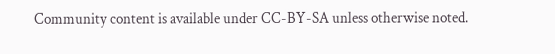Community content is available under CC-BY-SA unless otherwise noted.